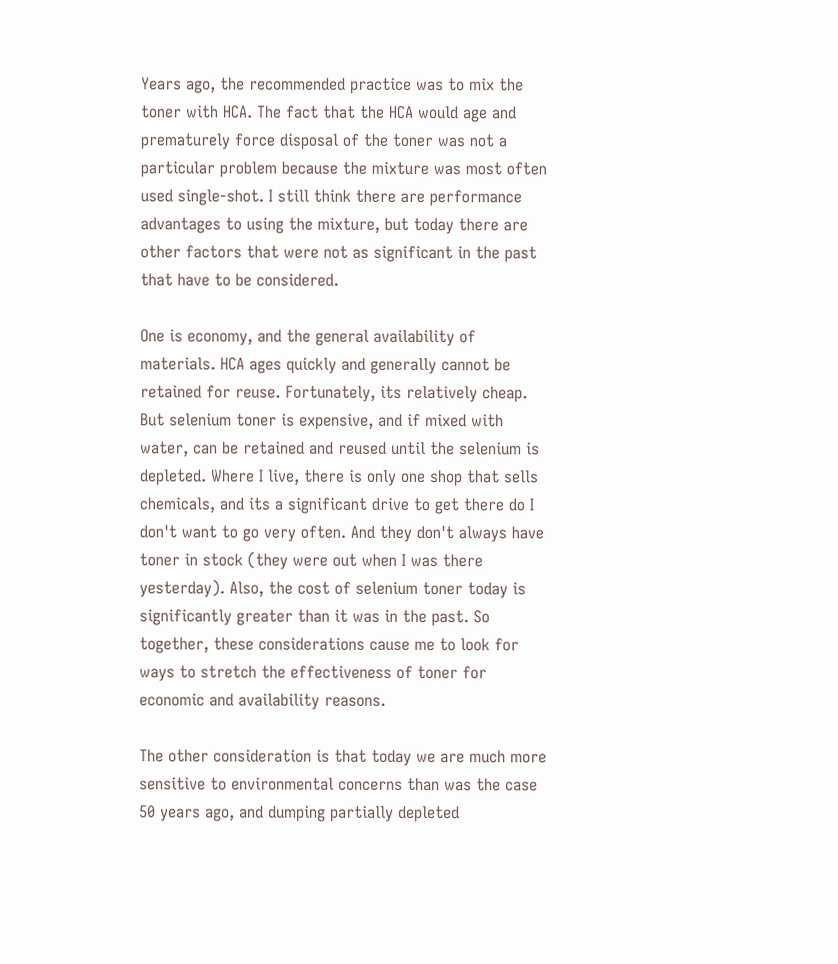Years ago, the recommended practice was to mix the toner with HCA. The fact that the HCA would age and prematurely force disposal of the toner was not a particular problem because the mixture was most often used single-shot. I still think there are performance advantages to using the mixture, but today there are other factors that were not as significant in the past that have to be considered.

One is economy, and the general availability of materials. HCA ages quickly and generally cannot be retained for reuse. Fortunately, its relatively cheap. But selenium toner is expensive, and if mixed with water, can be retained and reused until the selenium is depleted. Where I live, there is only one shop that sells chemicals, and its a significant drive to get there do I don't want to go very often. And they don't always have toner in stock (they were out when I was there yesterday). Also, the cost of selenium toner today is significantly greater than it was in the past. So together, these considerations cause me to look for ways to stretch the effectiveness of toner for economic and availability reasons.

The other consideration is that today we are much more sensitive to environmental concerns than was the case 50 years ago, and dumping partially depleted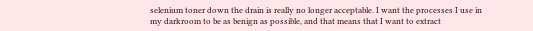selenium toner down the drain is really no longer acceptable. I want the processes I use in my darkroom to be as benign as possible, and that means that I want to extract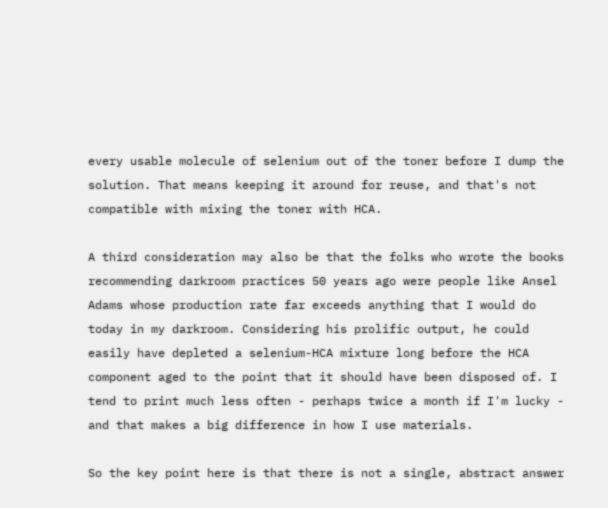every usable molecule of selenium out of the toner before I dump the solution. That means keeping it around for reuse, and that's not compatible with mixing the toner with HCA.

A third consideration may also be that the folks who wrote the books recommending darkroom practices 50 years ago were people like Ansel Adams whose production rate far exceeds anything that I would do today in my darkroom. Considering his prolific output, he could easily have depleted a selenium-HCA mixture long before the HCA component aged to the point that it should have been disposed of. I tend to print much less often - perhaps twice a month if I'm lucky - and that makes a big difference in how I use materials.

So the key point here is that there is not a single, abstract answer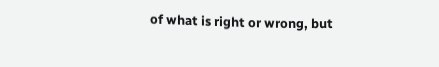of what is right or wrong, but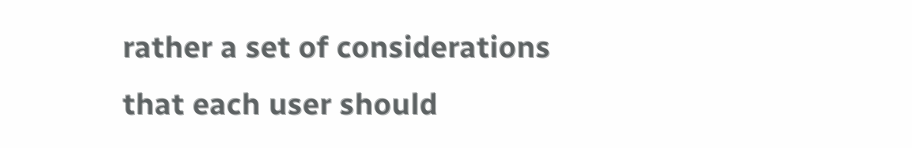rather a set of considerations that each user should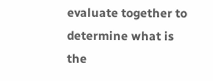evaluate together to determine what is the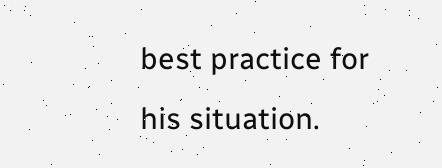best practice for his situation.